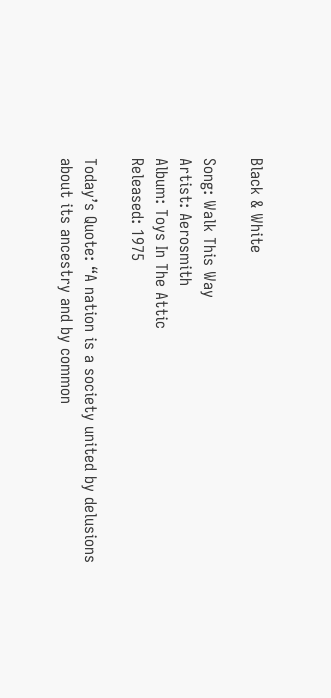Black & White

Song: Walk This Way
Artist: Aerosmith
Album: Toys In The Attic
Released: 1975

Today’s Quote: “A nation is a society united by delusions about its ancestry and by common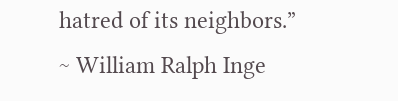hatred of its neighbors.” ~ William Ralph Inge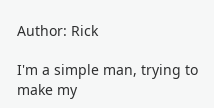Author: Rick

I'm a simple man, trying to make my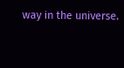way in the universe.